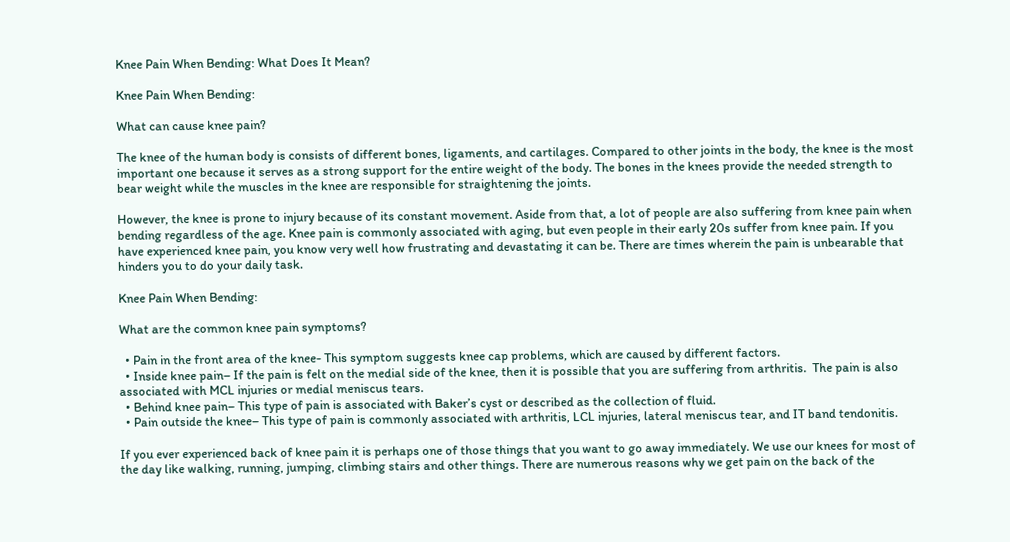Knee Pain When Bending: What Does It Mean?

Knee Pain When Bending:

What can cause knee pain?

The knee of the human body is consists of different bones, ligaments, and cartilages. Compared to other joints in the body, the knee is the most important one because it serves as a strong support for the entire weight of the body. The bones in the knees provide the needed strength to bear weight while the muscles in the knee are responsible for straightening the joints.

However, the knee is prone to injury because of its constant movement. Aside from that, a lot of people are also suffering from knee pain when bending regardless of the age. Knee pain is commonly associated with aging, but even people in their early 20s suffer from knee pain. If you have experienced knee pain, you know very well how frustrating and devastating it can be. There are times wherein the pain is unbearable that hinders you to do your daily task.

Knee Pain When Bending:

What are the common knee pain symptoms?

  • Pain in the front area of the knee- This symptom suggests knee cap problems, which are caused by different factors.
  • Inside knee pain– If the pain is felt on the medial side of the knee, then it is possible that you are suffering from arthritis.  The pain is also associated with MCL injuries or medial meniscus tears.
  • Behind knee pain– This type of pain is associated with Baker’s cyst or described as the collection of fluid.
  • Pain outside the knee– This type of pain is commonly associated with arthritis, LCL injuries, lateral meniscus tear, and IT band tendonitis.

If you ever experienced back of knee pain it is perhaps one of those things that you want to go away immediately. We use our knees for most of the day like walking, running, jumping, climbing stairs and other things. There are numerous reasons why we get pain on the back of the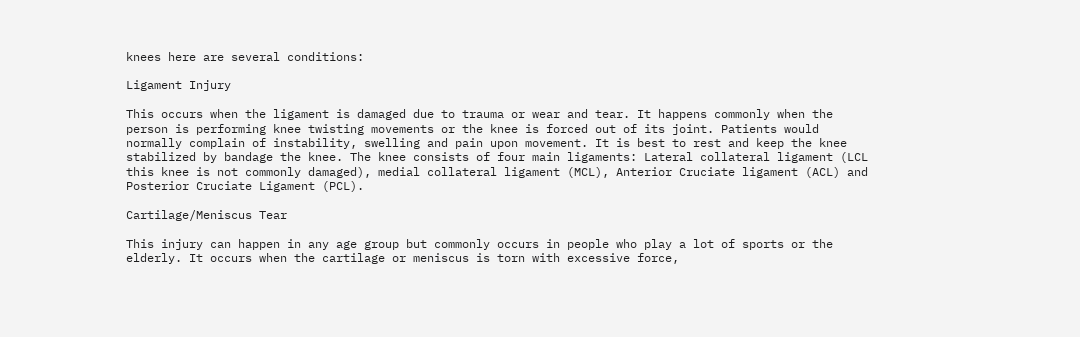knees here are several conditions:

Ligament Injury

This occurs when the ligament is damaged due to trauma or wear and tear. It happens commonly when the person is performing knee twisting movements or the knee is forced out of its joint. Patients would normally complain of instability, swelling and pain upon movement. It is best to rest and keep the knee stabilized by bandage the knee. The knee consists of four main ligaments: Lateral collateral ligament (LCL this knee is not commonly damaged), medial collateral ligament (MCL), Anterior Cruciate ligament (ACL) and Posterior Cruciate Ligament (PCL).

Cartilage/Meniscus Tear

This injury can happen in any age group but commonly occurs in people who play a lot of sports or the elderly. It occurs when the cartilage or meniscus is torn with excessive force,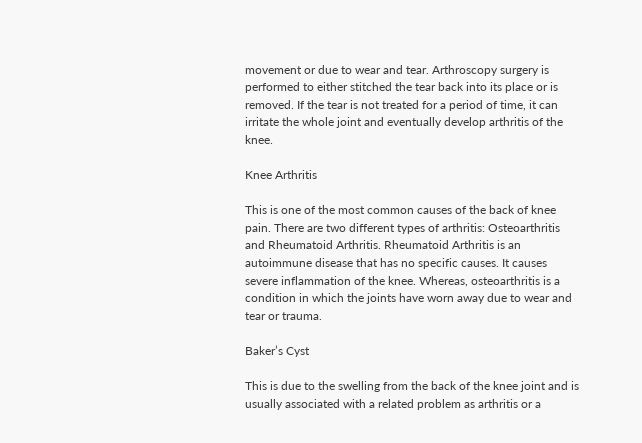movement or due to wear and tear. Arthroscopy surgery is performed to either stitched the tear back into its place or is removed. If the tear is not treated for a period of time, it can irritate the whole joint and eventually develop arthritis of the knee.

Knee Arthritis

This is one of the most common causes of the back of knee pain. There are two different types of arthritis: Osteoarthritis and Rheumatoid Arthritis. Rheumatoid Arthritis is an autoimmune disease that has no specific causes. It causes severe inflammation of the knee. Whereas, osteoarthritis is a condition in which the joints have worn away due to wear and tear or trauma.

Baker’s Cyst

This is due to the swelling from the back of the knee joint and is usually associated with a related problem as arthritis or a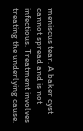meniscus tear. A baker cyst cannot spread and is not infectious. Treatment involves treating the underlying cause.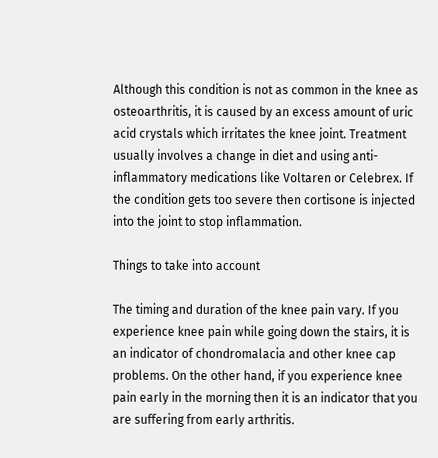Although this condition is not as common in the knee as osteoarthritis, it is caused by an excess amount of uric acid crystals which irritates the knee joint. Treatment usually involves a change in diet and using anti-inflammatory medications like Voltaren or Celebrex. If the condition gets too severe then cortisone is injected into the joint to stop inflammation.

Things to take into account

The timing and duration of the knee pain vary. If you experience knee pain while going down the stairs, it is an indicator of chondromalacia and other knee cap problems. On the other hand, if you experience knee pain early in the morning then it is an indicator that you are suffering from early arthritis.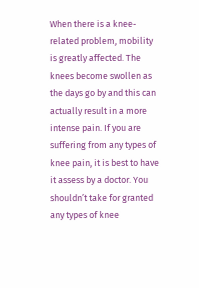When there is a knee-related problem, mobility is greatly affected. The knees become swollen as the days go by and this can actually result in a more intense pain. If you are suffering from any types of knee pain, it is best to have it assess by a doctor. You shouldn’t take for granted any types of knee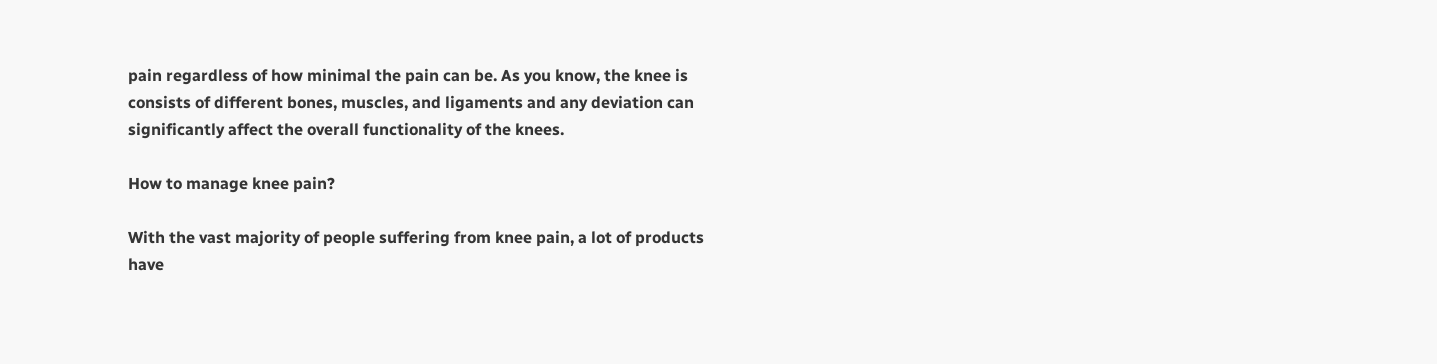pain regardless of how minimal the pain can be. As you know, the knee is consists of different bones, muscles, and ligaments and any deviation can significantly affect the overall functionality of the knees.

How to manage knee pain?

With the vast majority of people suffering from knee pain, a lot of products have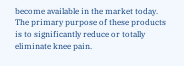become available in the market today. The primary purpose of these products is to significantly reduce or totally eliminate knee pain.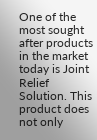One of the most sought after products in the market today is Joint Relief Solution. This product does not only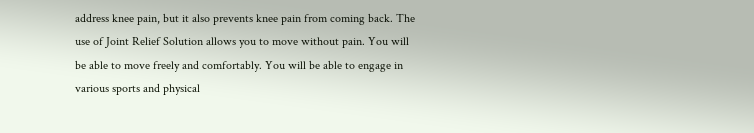address knee pain, but it also prevents knee pain from coming back. The use of Joint Relief Solution allows you to move without pain. You will be able to move freely and comfortably. You will be able to engage in various sports and physical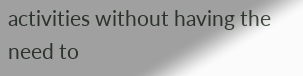activities without having the need to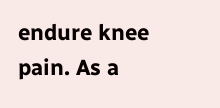endure knee pain. As a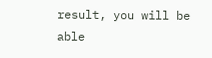result, you will be able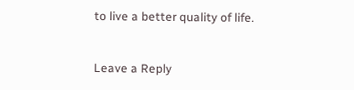to live a better quality of life.


Leave a Reply